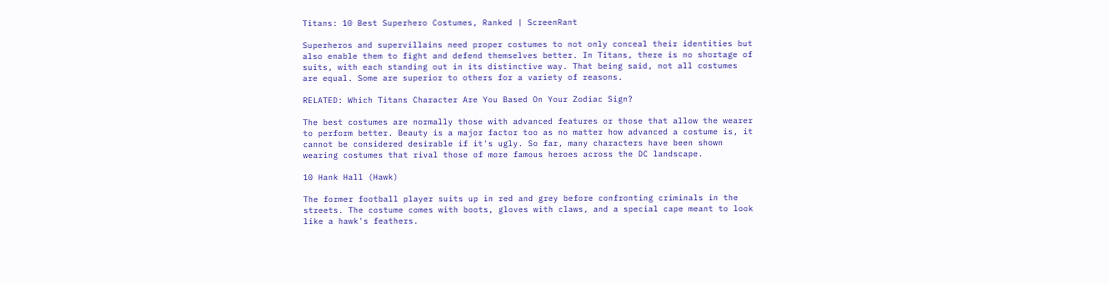Titans: 10 Best Superhero Costumes, Ranked | ScreenRant

Superheros and supervillains need proper costumes to not only conceal their identities but also enable them to fight and defend themselves better. In Titans, there is no shortage of suits, with each standing out in its distinctive way. That being said, not all costumes are equal. Some are superior to others for a variety of reasons.

RELATED: Which Titans Character Are You Based On Your Zodiac Sign?

The best costumes are normally those with advanced features or those that allow the wearer to perform better. Beauty is a major factor too as no matter how advanced a costume is, it cannot be considered desirable if it's ugly. So far, many characters have been shown wearing costumes that rival those of more famous heroes across the DC landscape.

10 Hank Hall (Hawk)

The former football player suits up in red and grey before confronting criminals in the streets. The costume comes with boots, gloves with claws, and a special cape meant to look like a hawk's feathers.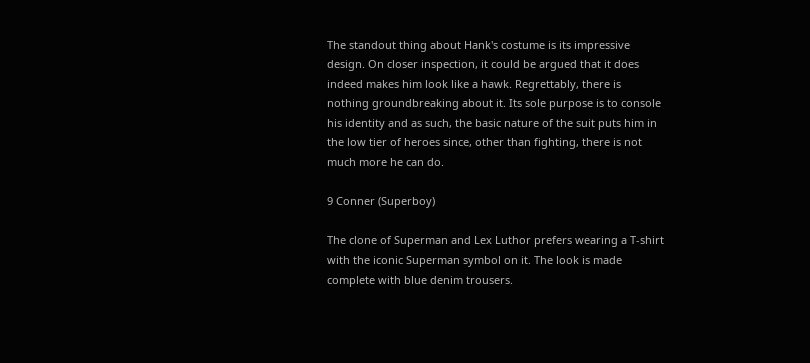The standout thing about Hank's costume is its impressive design. On closer inspection, it could be argued that it does indeed makes him look like a hawk. Regrettably, there is nothing groundbreaking about it. Its sole purpose is to console his identity and as such, the basic nature of the suit puts him in the low tier of heroes since, other than fighting, there is not much more he can do.

9 Conner (Superboy)

The clone of Superman and Lex Luthor prefers wearing a T-shirt with the iconic Superman symbol on it. The look is made complete with blue denim trousers.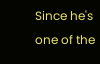Since he's one of the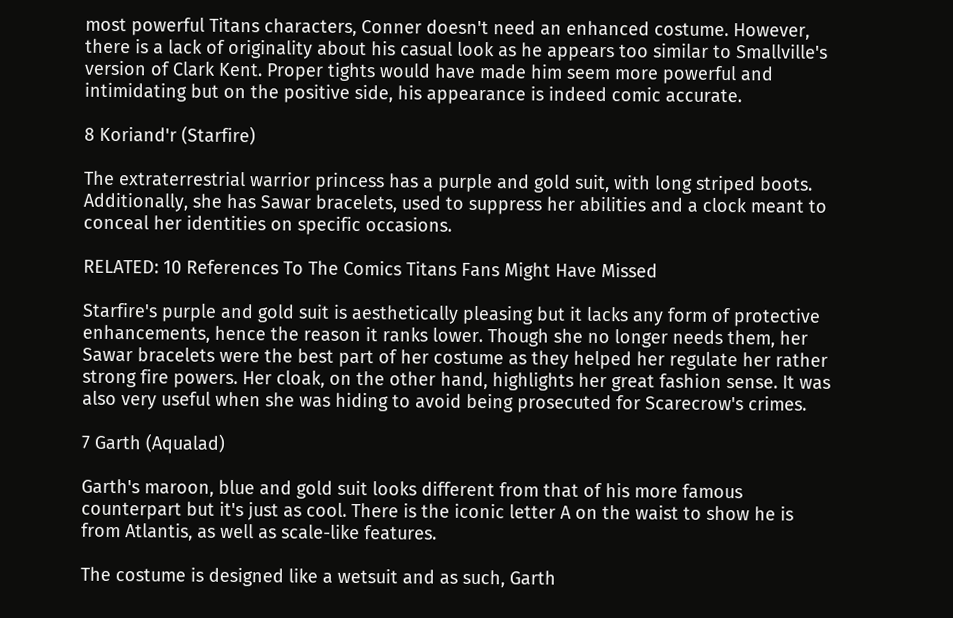most powerful Titans characters, Conner doesn't need an enhanced costume. However, there is a lack of originality about his casual look as he appears too similar to Smallville's version of Clark Kent. Proper tights would have made him seem more powerful and intimidating but on the positive side, his appearance is indeed comic accurate.

8 Koriand'r (Starfire)

The extraterrestrial warrior princess has a purple and gold suit, with long striped boots. Additionally, she has Sawar bracelets, used to suppress her abilities and a clock meant to conceal her identities on specific occasions.

RELATED: 10 References To The Comics Titans Fans Might Have Missed

Starfire's purple and gold suit is aesthetically pleasing but it lacks any form of protective enhancements, hence the reason it ranks lower. Though she no longer needs them, her Sawar bracelets were the best part of her costume as they helped her regulate her rather strong fire powers. Her cloak, on the other hand, highlights her great fashion sense. It was also very useful when she was hiding to avoid being prosecuted for Scarecrow's crimes.

7 Garth (Aqualad)

Garth's maroon, blue and gold suit looks different from that of his more famous counterpart but it's just as cool. There is the iconic letter A on the waist to show he is from Atlantis, as well as scale-like features.

The costume is designed like a wetsuit and as such, Garth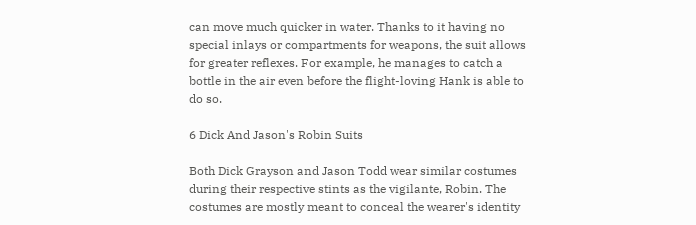can move much quicker in water. Thanks to it having no special inlays or compartments for weapons, the suit allows for greater reflexes. For example, he manages to catch a bottle in the air even before the flight-loving Hank is able to do so.

6 Dick And Jason's Robin Suits

Both Dick Grayson and Jason Todd wear similar costumes during their respective stints as the vigilante, Robin. The costumes are mostly meant to conceal the wearer's identity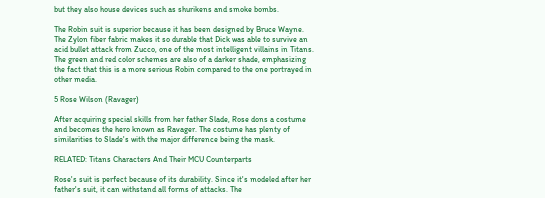but they also house devices such as shurikens and smoke bombs.

The Robin suit is superior because it has been designed by Bruce Wayne. The Zylon fiber fabric makes it so durable that Dick was able to survive an acid bullet attack from Zucco, one of the most intelligent villains in Titans. The green and red color schemes are also of a darker shade, emphasizing the fact that this is a more serious Robin compared to the one portrayed in other media.

5 Rose Wilson (Ravager)

After acquiring special skills from her father Slade, Rose dons a costume and becomes the hero known as Ravager. The costume has plenty of similarities to Slade's with the major difference being the mask.

RELATED: Titans Characters And Their MCU Counterparts

Rose's suit is perfect because of its durability. Since it's modeled after her father's suit, it can withstand all forms of attacks. The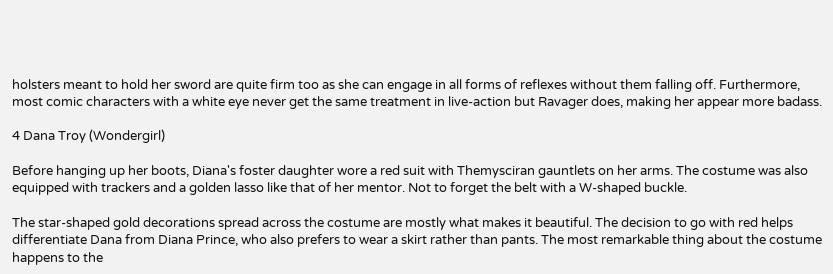holsters meant to hold her sword are quite firm too as she can engage in all forms of reflexes without them falling off. Furthermore, most comic characters with a white eye never get the same treatment in live-action but Ravager does, making her appear more badass.

4 Dana Troy (Wondergirl)

Before hanging up her boots, Diana's foster daughter wore a red suit with Themysciran gauntlets on her arms. The costume was also equipped with trackers and a golden lasso like that of her mentor. Not to forget the belt with a W-shaped buckle.

The star-shaped gold decorations spread across the costume are mostly what makes it beautiful. The decision to go with red helps differentiate Dana from Diana Prince, who also prefers to wear a skirt rather than pants. The most remarkable thing about the costume happens to the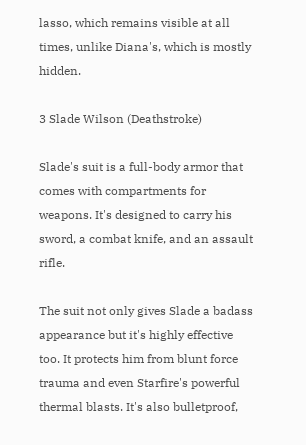lasso, which remains visible at all times, unlike Diana's, which is mostly hidden.

3 Slade Wilson (Deathstroke)

Slade's suit is a full-body armor that comes with compartments for weapons. It's designed to carry his sword, a combat knife, and an assault rifle.

The suit not only gives Slade a badass appearance but it's highly effective too. It protects him from blunt force trauma and even Starfire's powerful thermal blasts. It's also bulletproof,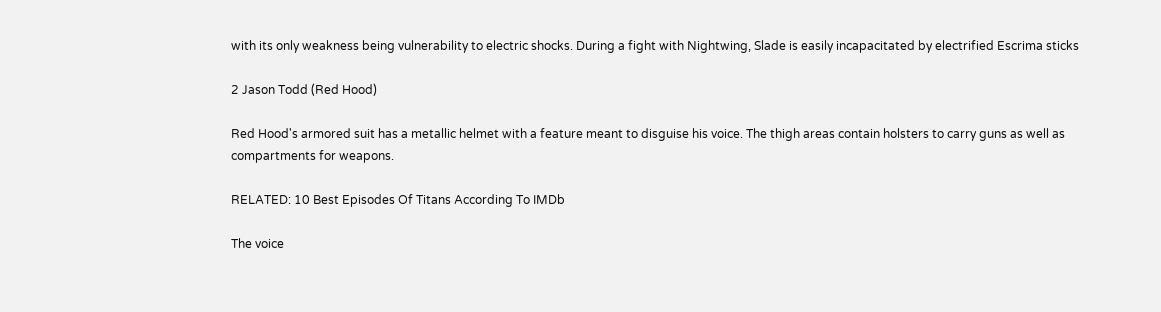with its only weakness being vulnerability to electric shocks. During a fight with Nightwing, Slade is easily incapacitated by electrified Escrima sticks

2 Jason Todd (Red Hood)

Red Hood's armored suit has a metallic helmet with a feature meant to disguise his voice. The thigh areas contain holsters to carry guns as well as compartments for weapons.

RELATED: 10 Best Episodes Of Titans According To IMDb

The voice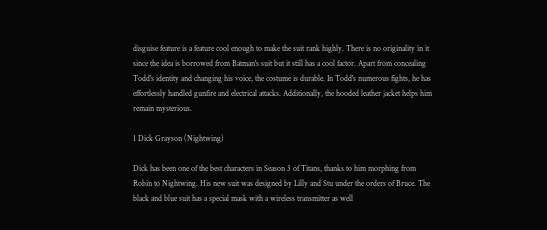disguise feature is a feature cool enough to make the suit rank highly. There is no originality in it since the idea is borrowed from Batman's suit but it still has a cool factor. Apart from concealing Todd's identity and changing his voice, the costume is durable. In Todd's numerous fights, he has effortlessly handled gunfire and electrical attacks. Additionally, the hooded leather jacket helps him remain mysterious.

1 Dick Grayson (Nightwing)

Dick has been one of the best characters in Season 3 of Titans, thanks to him morphing from Robin to Nightwing. His new suit was designed by Lilly and Stu under the orders of Bruce. The black and blue suit has a special mask with a wireless transmitter as well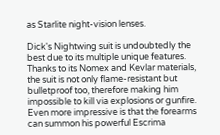as Starlite night-vision lenses.

Dick's Nightwing suit is undoubtedly the best due to its multiple unique features. Thanks to its Nomex and Kevlar materials, the suit is not only flame-resistant but bulletproof too, therefore making him impossible to kill via explosions or gunfire. Even more impressive is that the forearms can summon his powerful Escrima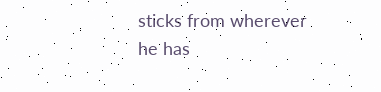sticks from wherever he has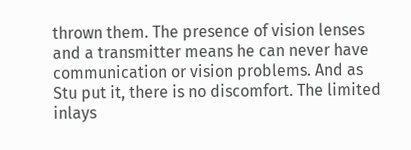thrown them. The presence of vision lenses and a transmitter means he can never have communication or vision problems. And as Stu put it, there is no discomfort. The limited inlays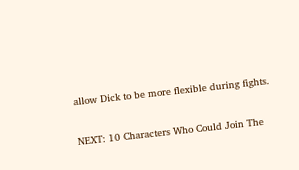allow Dick to be more flexible during fights.

NEXT: 10 Characters Who Could Join The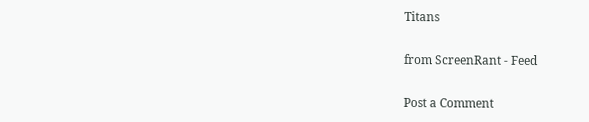Titans

from ScreenRant - Feed

Post a Comment